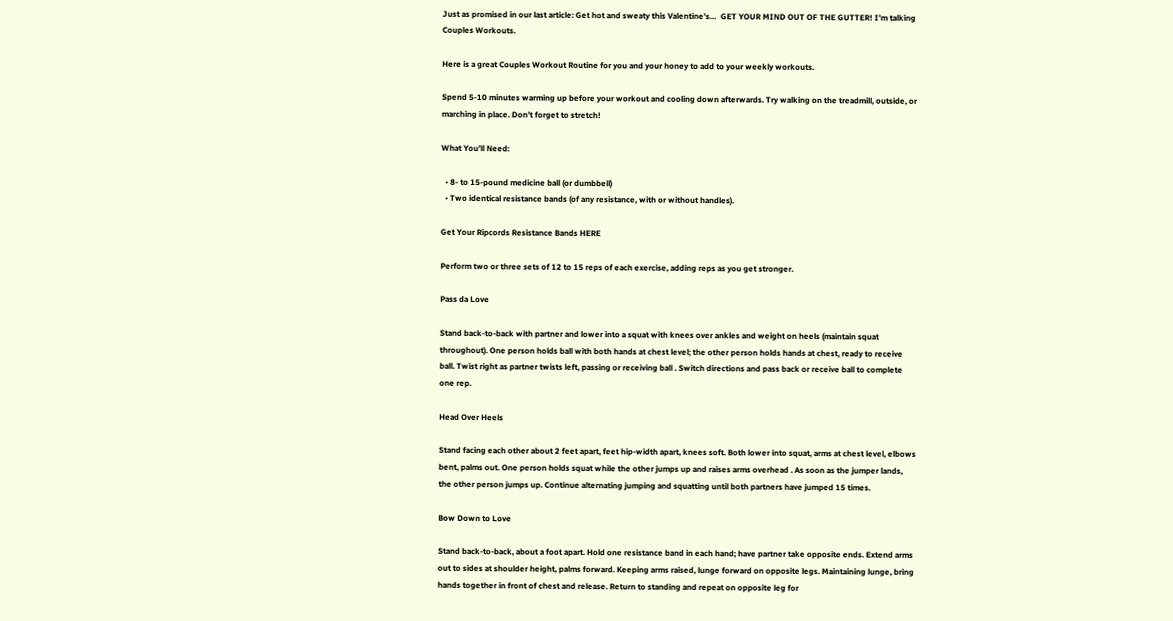Just as promised in our last article: Get hot and sweaty this Valentine’s…  GET YOUR MIND OUT OF THE GUTTER! I’m talking Couples Workouts.

Here is a great Couples Workout Routine for you and your honey to add to your weekly workouts.

Spend 5-10 minutes warming up before your workout and cooling down afterwards. Try walking on the treadmill, outside, or marching in place. Don’t forget to stretch!

What You’ll Need:

  • 8- to 15-pound medicine ball (or dumbbell)
  • Two identical resistance bands (of any resistance, with or without handles).

Get Your Ripcords Resistance Bands HERE

Perform two or three sets of 12 to 15 reps of each exercise, adding reps as you get stronger.

Pass da Love

Stand back-to-back with partner and lower into a squat with knees over ankles and weight on heels (maintain squat throughout). One person holds ball with both hands at chest level; the other person holds hands at chest, ready to receive ball. Twist right as partner twists left, passing or receiving ball . Switch directions and pass back or receive ball to complete one rep.

Head Over Heels

Stand facing each other about 2 feet apart, feet hip-width apart, knees soft. Both lower into squat, arms at chest level, elbows bent, palms out. One person holds squat while the other jumps up and raises arms overhead . As soon as the jumper lands, the other person jumps up. Continue alternating jumping and squatting until both partners have jumped 15 times.

Bow Down to Love

Stand back-to-back, about a foot apart. Hold one resistance band in each hand; have partner take opposite ends. Extend arms out to sides at shoulder height, palms forward. Keeping arms raised, lunge forward on opposite legs. Maintaining lunge, bring hands together in front of chest and release. Return to standing and repeat on opposite leg for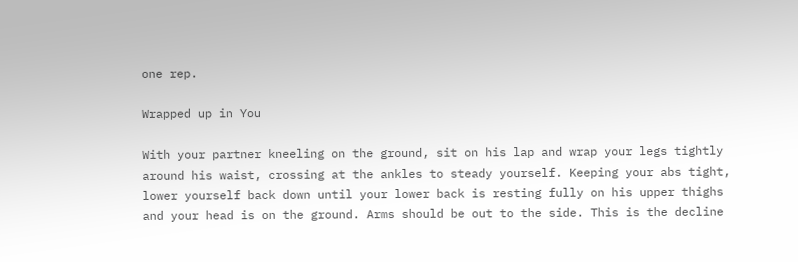one rep.

Wrapped up in You

With your partner kneeling on the ground, sit on his lap and wrap your legs tightly around his waist, crossing at the ankles to steady yourself. Keeping your abs tight, lower yourself back down until your lower back is resting fully on his upper thighs and your head is on the ground. Arms should be out to the side. This is the decline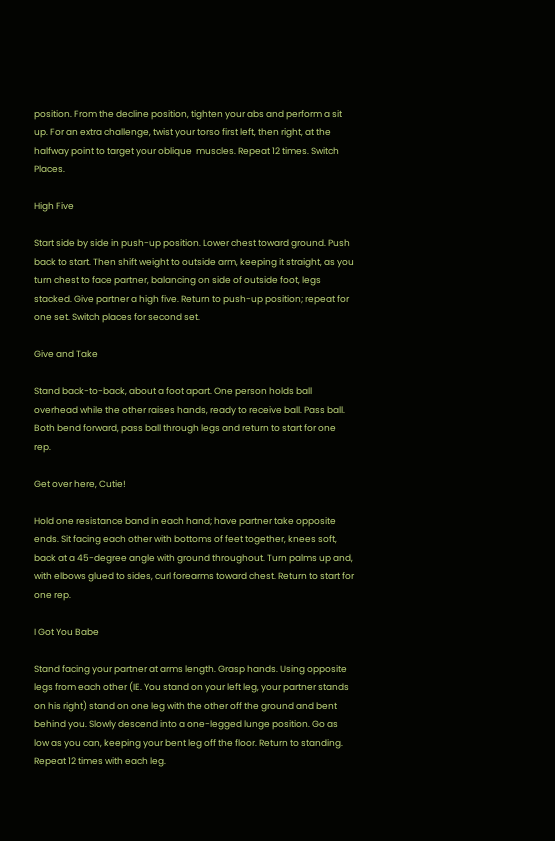position. From the decline position, tighten your abs and perform a sit up. For an extra challenge, twist your torso first left, then right, at the halfway point to target your oblique  muscles. Repeat 12 times. Switch Places.

High Five

Start side by side in push-up position. Lower chest toward ground. Push back to start. Then shift weight to outside arm, keeping it straight, as you turn chest to face partner, balancing on side of outside foot, legs stacked. Give partner a high five. Return to push-up position; repeat for one set. Switch places for second set.

Give and Take

Stand back-to-back, about a foot apart. One person holds ball overhead while the other raises hands, ready to receive ball. Pass ball. Both bend forward, pass ball through legs and return to start for one rep.

Get over here, Cutie!

Hold one resistance band in each hand; have partner take opposite ends. Sit facing each other with bottoms of feet together, knees soft, back at a 45-degree angle with ground throughout. Turn palms up and, with elbows glued to sides, curl forearms toward chest. Return to start for one rep.

I Got You Babe

Stand facing your partner at arms length. Grasp hands. Using opposite legs from each other (IE. You stand on your left leg, your partner stands on his right) stand on one leg with the other off the ground and bent behind you. Slowly descend into a one-legged lunge position. Go as low as you can, keeping your bent leg off the floor. Return to standing. Repeat 12 times with each leg.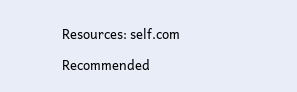Resources: self.com

Recommended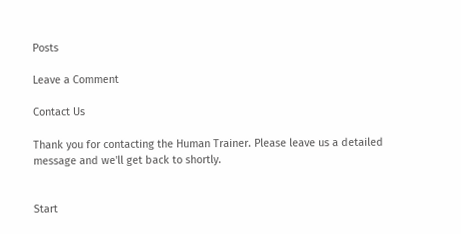Posts

Leave a Comment

Contact Us

Thank you for contacting the Human Trainer. Please leave us a detailed message and we'll get back to shortly.


Start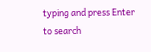typing and press Enter to search